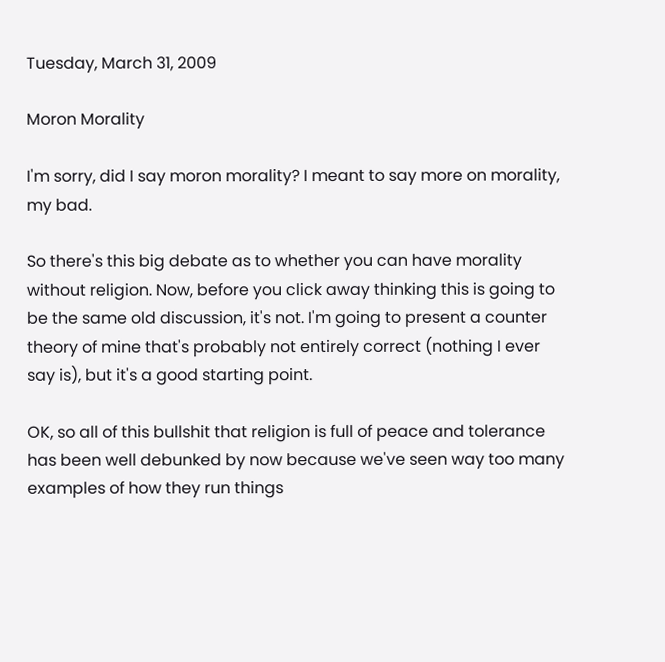Tuesday, March 31, 2009

Moron Morality

I'm sorry, did I say moron morality? I meant to say more on morality, my bad.

So there's this big debate as to whether you can have morality without religion. Now, before you click away thinking this is going to be the same old discussion, it's not. I'm going to present a counter theory of mine that's probably not entirely correct (nothing I ever say is), but it's a good starting point.

OK, so all of this bullshit that religion is full of peace and tolerance has been well debunked by now because we've seen way too many examples of how they run things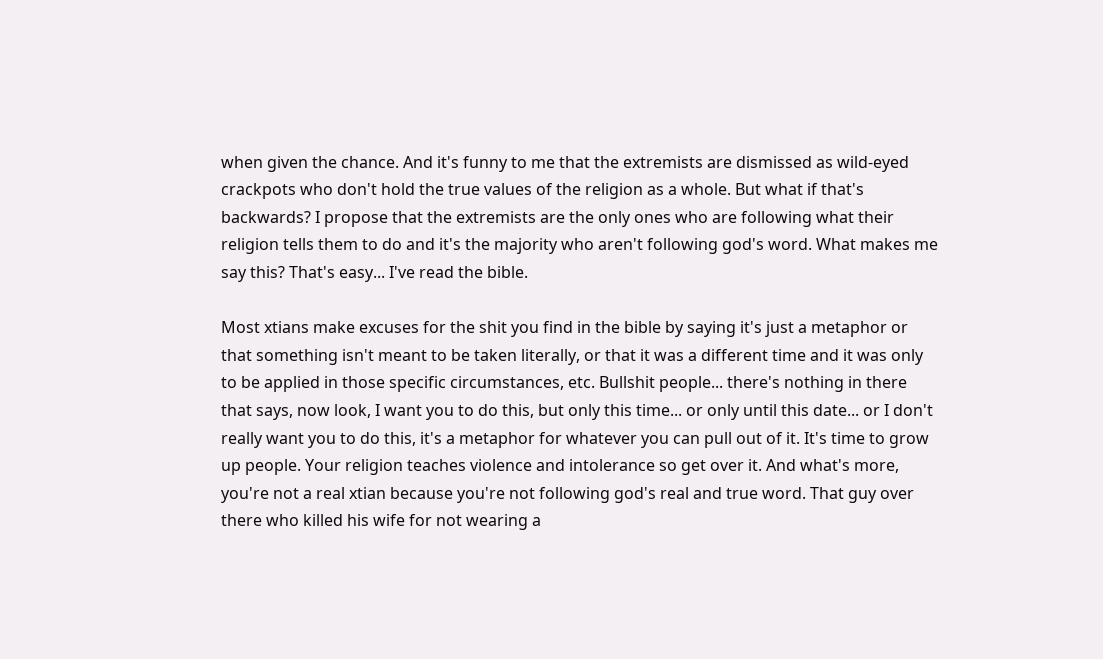when given the chance. And it's funny to me that the extremists are dismissed as wild-eyed crackpots who don't hold the true values of the religion as a whole. But what if that's backwards? I propose that the extremists are the only ones who are following what their religion tells them to do and it's the majority who aren't following god's word. What makes me say this? That's easy... I've read the bible.

Most xtians make excuses for the shit you find in the bible by saying it's just a metaphor or that something isn't meant to be taken literally, or that it was a different time and it was only to be applied in those specific circumstances, etc. Bullshit people... there's nothing in there that says, now look, I want you to do this, but only this time... or only until this date... or I don't really want you to do this, it's a metaphor for whatever you can pull out of it. It's time to grow up people. Your religion teaches violence and intolerance so get over it. And what's more, you're not a real xtian because you're not following god's real and true word. That guy over there who killed his wife for not wearing a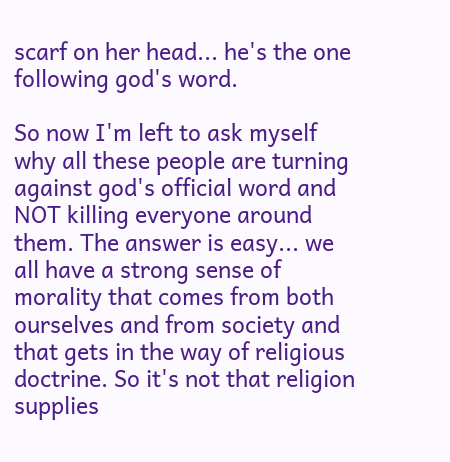scarf on her head... he's the one following god's word.

So now I'm left to ask myself why all these people are turning against god's official word and NOT killing everyone around them. The answer is easy... we all have a strong sense of morality that comes from both ourselves and from society and that gets in the way of religious doctrine. So it's not that religion supplies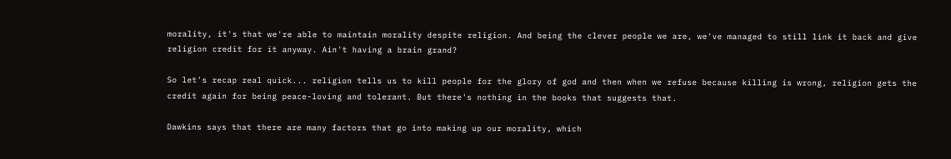morality, it's that we're able to maintain morality despite religion. And being the clever people we are, we've managed to still link it back and give religion credit for it anyway. Ain't having a brain grand?

So let's recap real quick... religion tells us to kill people for the glory of god and then when we refuse because killing is wrong, religion gets the credit again for being peace-loving and tolerant. But there's nothing in the books that suggests that.

Dawkins says that there are many factors that go into making up our morality, which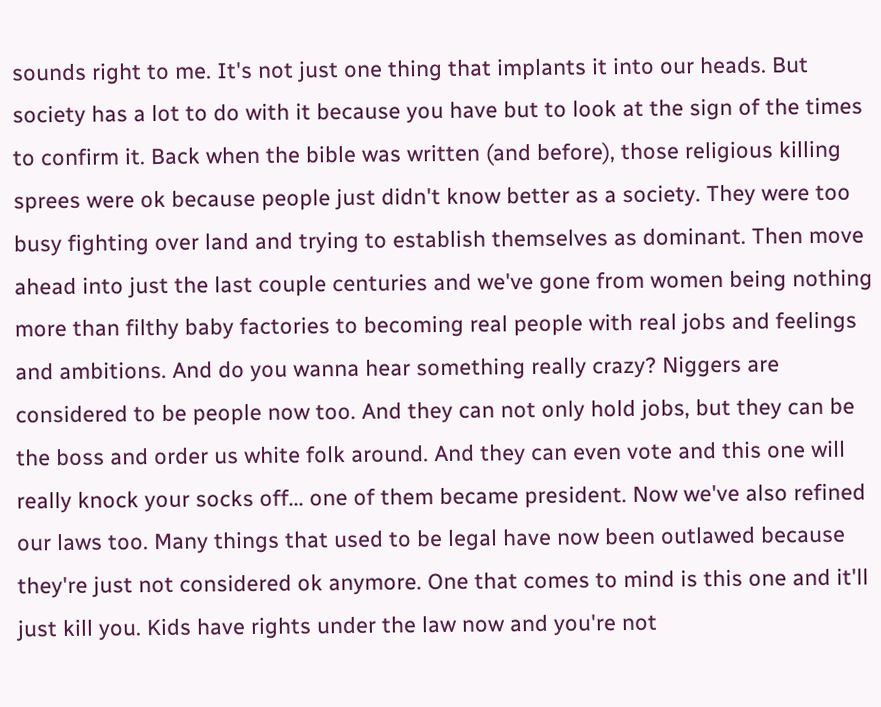sounds right to me. It's not just one thing that implants it into our heads. But society has a lot to do with it because you have but to look at the sign of the times to confirm it. Back when the bible was written (and before), those religious killing sprees were ok because people just didn't know better as a society. They were too busy fighting over land and trying to establish themselves as dominant. Then move ahead into just the last couple centuries and we've gone from women being nothing more than filthy baby factories to becoming real people with real jobs and feelings and ambitions. And do you wanna hear something really crazy? Niggers are considered to be people now too. And they can not only hold jobs, but they can be the boss and order us white folk around. And they can even vote and this one will really knock your socks off... one of them became president. Now we've also refined our laws too. Many things that used to be legal have now been outlawed because they're just not considered ok anymore. One that comes to mind is this one and it'll just kill you. Kids have rights under the law now and you're not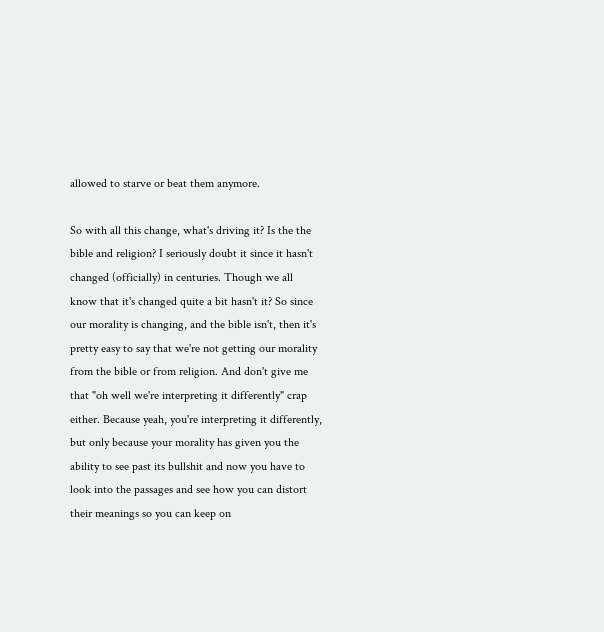allowed to starve or beat them anymore.

So with all this change, what's driving it? Is the the bible and religion? I seriously doubt it since it hasn't changed (officially) in centuries. Though we all know that it's changed quite a bit hasn't it? So since our morality is changing, and the bible isn't, then it's pretty easy to say that we're not getting our morality from the bible or from religion. And don't give me that "oh well we're interpreting it differently" crap either. Because yeah, you're interpreting it differently, but only because your morality has given you the ability to see past its bullshit and now you have to look into the passages and see how you can distort their meanings so you can keep on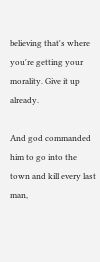believing that's where you're getting your morality. Give it up already.

And god commanded him to go into the town and kill every last man,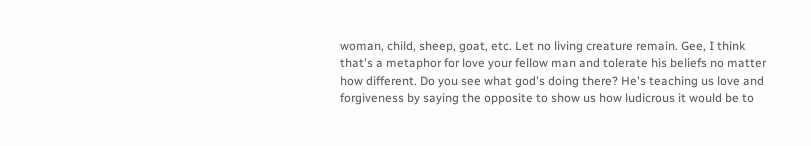woman, child, sheep, goat, etc. Let no living creature remain. Gee, I think that's a metaphor for love your fellow man and tolerate his beliefs no matter how different. Do you see what god's doing there? He's teaching us love and forgiveness by saying the opposite to show us how ludicrous it would be to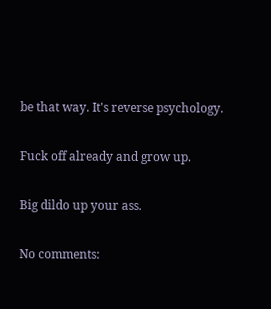be that way. It's reverse psychology.

Fuck off already and grow up.

Big dildo up your ass.

No comments: